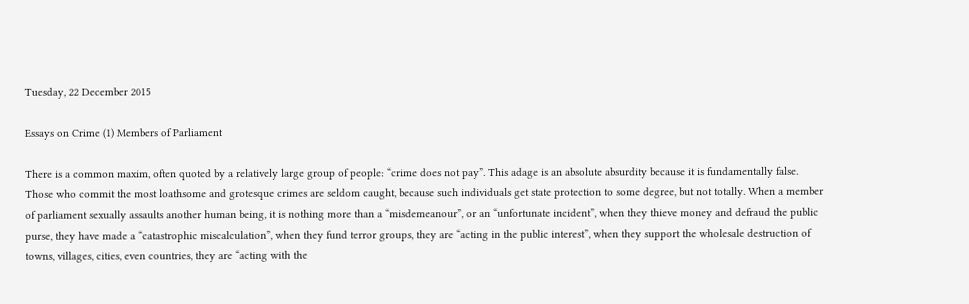Tuesday, 22 December 2015

Essays on Crime (1) Members of Parliament

There is a common maxim, often quoted by a relatively large group of people: “crime does not pay”. This adage is an absolute absurdity because it is fundamentally false. Those who commit the most loathsome and grotesque crimes are seldom caught, because such individuals get state protection to some degree, but not totally. When a member of parliament sexually assaults another human being, it is nothing more than a “misdemeanour”, or an “unfortunate incident”, when they thieve money and defraud the public purse, they have made a “catastrophic miscalculation”, when they fund terror groups, they are “acting in the public interest”, when they support the wholesale destruction of towns, villages, cities, even countries, they are “acting with the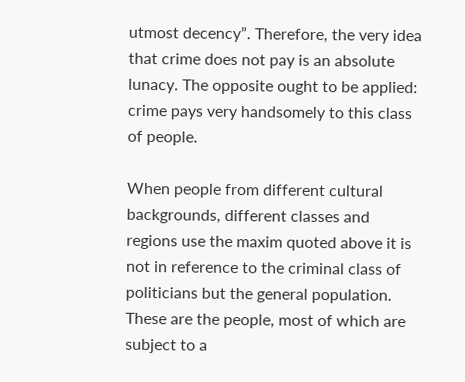utmost decency”. Therefore, the very idea that crime does not pay is an absolute lunacy. The opposite ought to be applied: crime pays very handsomely to this class of people.

When people from different cultural backgrounds, different classes and regions use the maxim quoted above it is not in reference to the criminal class of politicians but the general population. These are the people, most of which are subject to a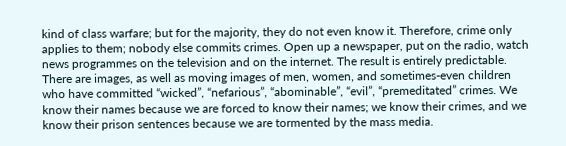kind of class warfare; but for the majority, they do not even know it. Therefore, crime only applies to them; nobody else commits crimes. Open up a newspaper, put on the radio, watch news programmes on the television and on the internet. The result is entirely predictable. There are images, as well as moving images of men, women, and sometimes-even children who have committed “wicked”, “nefarious”, “abominable”, “evil”, “premeditated” crimes. We know their names because we are forced to know their names; we know their crimes, and we know their prison sentences because we are tormented by the mass media.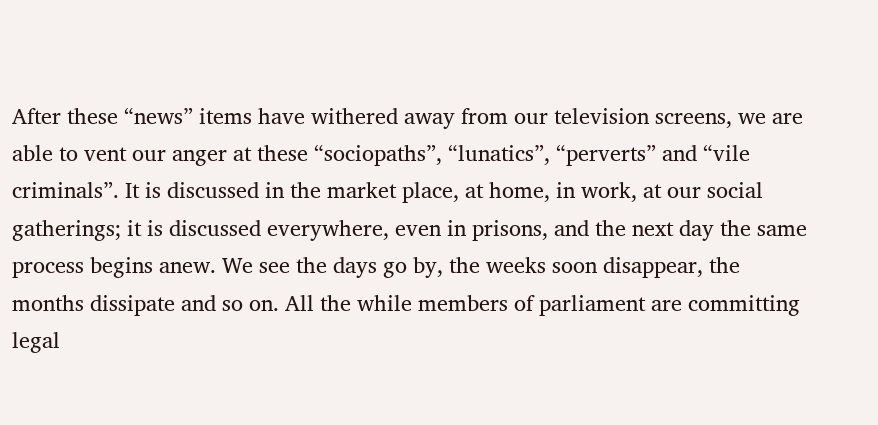After these “news” items have withered away from our television screens, we are able to vent our anger at these “sociopaths”, “lunatics”, “perverts” and “vile criminals”. It is discussed in the market place, at home, in work, at our social gatherings; it is discussed everywhere, even in prisons, and the next day the same process begins anew. We see the days go by, the weeks soon disappear, the months dissipate and so on. All the while members of parliament are committing legal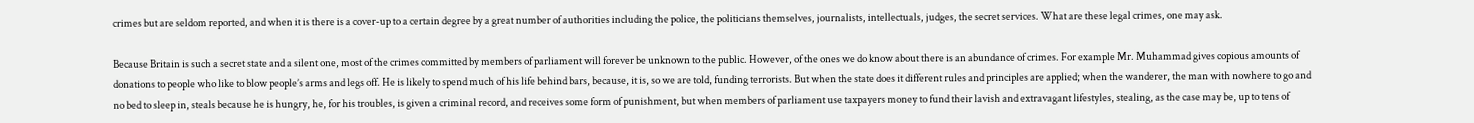crimes but are seldom reported, and when it is there is a cover-up to a certain degree by a great number of authorities including the police, the politicians themselves, journalists, intellectuals, judges, the secret services. What are these legal crimes, one may ask.

Because Britain is such a secret state and a silent one, most of the crimes committed by members of parliament will forever be unknown to the public. However, of the ones we do know about there is an abundance of crimes. For example Mr. Muhammad gives copious amounts of donations to people who like to blow people’s arms and legs off. He is likely to spend much of his life behind bars, because, it is, so we are told, funding terrorists. But when the state does it different rules and principles are applied; when the wanderer, the man with nowhere to go and no bed to sleep in, steals because he is hungry, he, for his troubles, is given a criminal record, and receives some form of punishment, but when members of parliament use taxpayers money to fund their lavish and extravagant lifestyles, stealing, as the case may be, up to tens of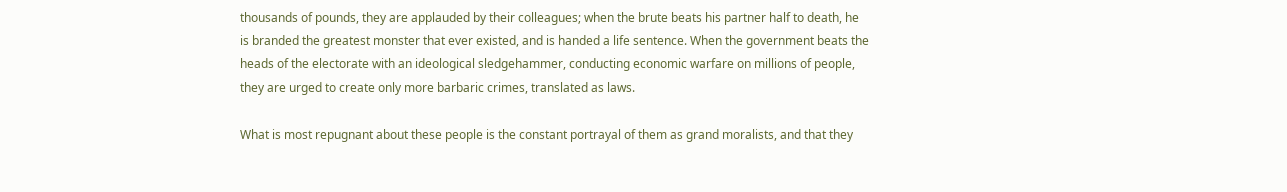thousands of pounds, they are applauded by their colleagues; when the brute beats his partner half to death, he is branded the greatest monster that ever existed, and is handed a life sentence. When the government beats the heads of the electorate with an ideological sledgehammer, conducting economic warfare on millions of people, they are urged to create only more barbaric crimes, translated as laws.

What is most repugnant about these people is the constant portrayal of them as grand moralists, and that they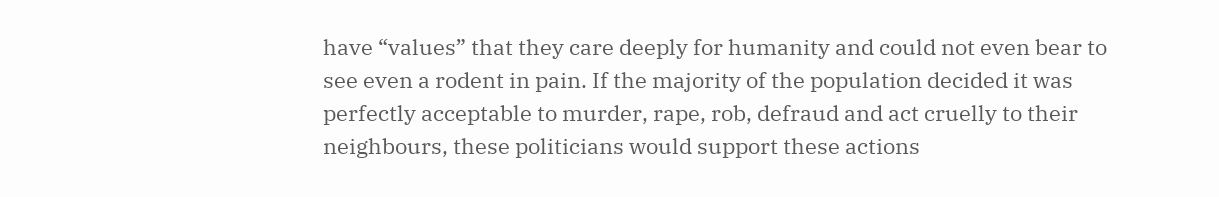have “values” that they care deeply for humanity and could not even bear to see even a rodent in pain. If the majority of the population decided it was perfectly acceptable to murder, rape, rob, defraud and act cruelly to their neighbours, these politicians would support these actions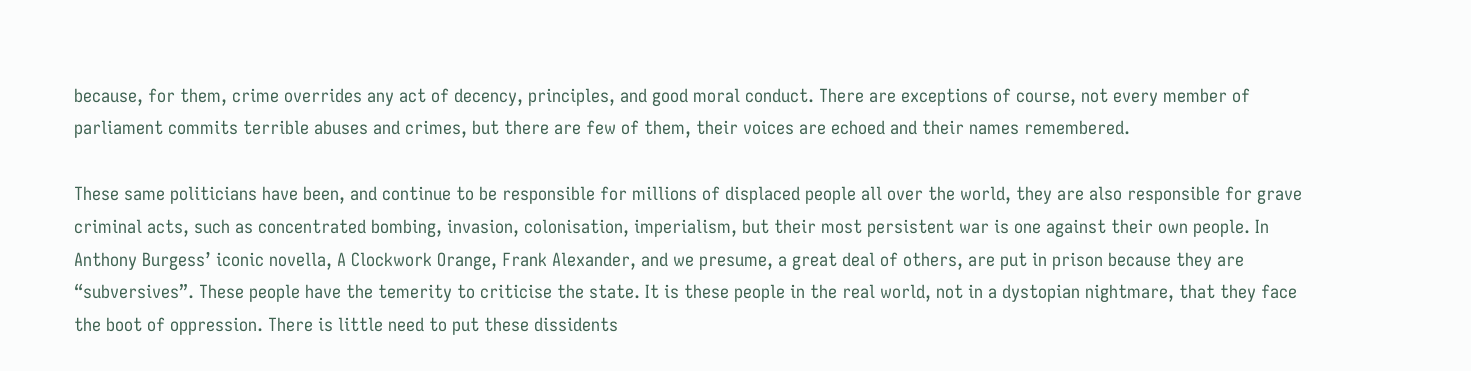because, for them, crime overrides any act of decency, principles, and good moral conduct. There are exceptions of course, not every member of parliament commits terrible abuses and crimes, but there are few of them, their voices are echoed and their names remembered.

These same politicians have been, and continue to be responsible for millions of displaced people all over the world, they are also responsible for grave criminal acts, such as concentrated bombing, invasion, colonisation, imperialism, but their most persistent war is one against their own people. In Anthony Burgess’ iconic novella, A Clockwork Orange, Frank Alexander, and we presume, a great deal of others, are put in prison because they are “subversives”. These people have the temerity to criticise the state. It is these people in the real world, not in a dystopian nightmare, that they face the boot of oppression. There is little need to put these dissidents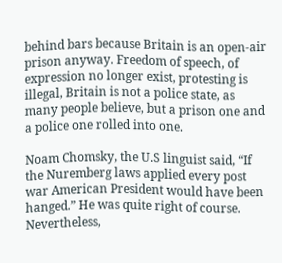behind bars because Britain is an open-air prison anyway. Freedom of speech, of expression no longer exist, protesting is illegal, Britain is not a police state, as many people believe, but a prison one and a police one rolled into one.

Noam Chomsky, the U.S linguist said, “If the Nuremberg laws applied every post war American President would have been hanged.” He was quite right of course. Nevertheless,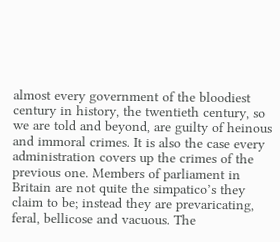almost every government of the bloodiest century in history, the twentieth century, so we are told and beyond, are guilty of heinous and immoral crimes. It is also the case every administration covers up the crimes of the previous one. Members of parliament in Britain are not quite the simpatico’s they claim to be; instead they are prevaricating, feral, bellicose and vacuous. The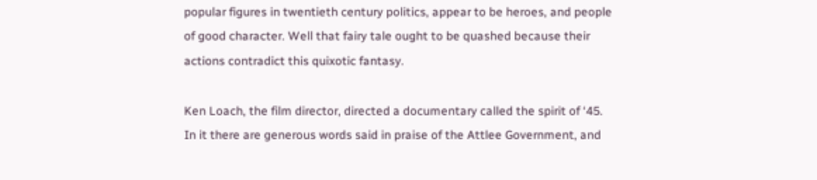popular figures in twentieth century politics, appear to be heroes, and people of good character. Well that fairy tale ought to be quashed because their actions contradict this quixotic fantasy.

Ken Loach, the film director, directed a documentary called the spirit of ‘45. In it there are generous words said in praise of the Attlee Government, and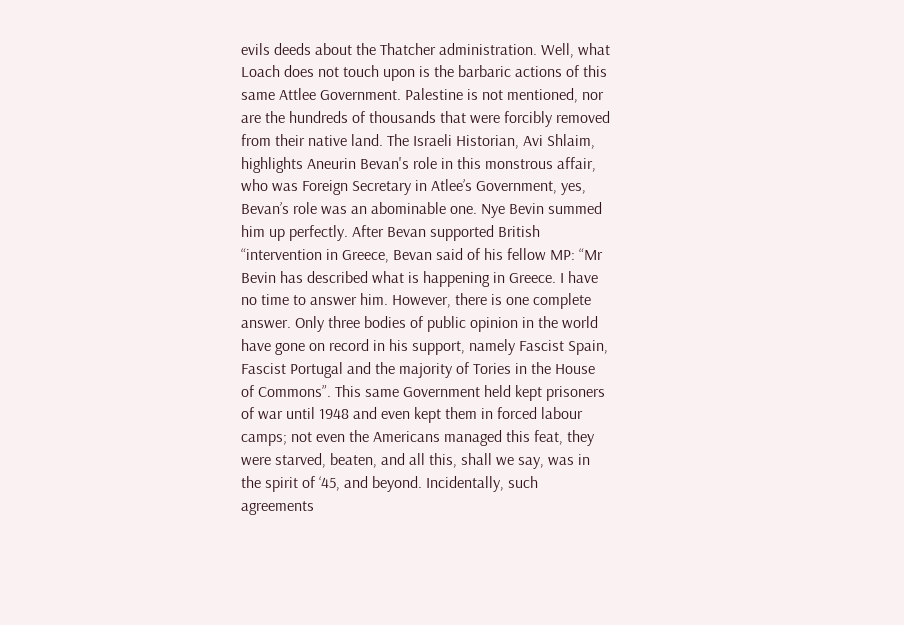evils deeds about the Thatcher administration. Well, what Loach does not touch upon is the barbaric actions of this same Attlee Government. Palestine is not mentioned, nor are the hundreds of thousands that were forcibly removed from their native land. The Israeli Historian, Avi Shlaim, highlights Aneurin Bevan's role in this monstrous affair, who was Foreign Secretary in Atlee’s Government, yes, Bevan’s role was an abominable one. Nye Bevin summed him up perfectly. After Bevan supported British “intervention in Greece, Bevan said of his fellow MP: “Mr Bevin has described what is happening in Greece. I have no time to answer him. However, there is one complete answer. Only three bodies of public opinion in the world have gone on record in his support, namely Fascist Spain, Fascist Portugal and the majority of Tories in the House of Commons”. This same Government held kept prisoners of war until 1948 and even kept them in forced labour camps; not even the Americans managed this feat, they were starved, beaten, and all this, shall we say, was in the spirit of ‘45, and beyond. Incidentally, such agreements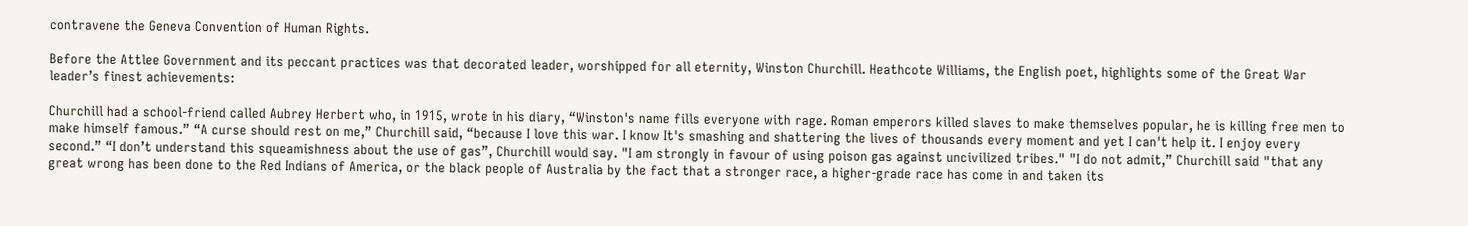contravene the Geneva Convention of Human Rights.

Before the Attlee Government and its peccant practices was that decorated leader, worshipped for all eternity, Winston Churchill. Heathcote Williams, the English poet, highlights some of the Great War leader’s finest achievements:

Churchill had a school-friend called Aubrey Herbert who, in 1915, wrote in his diary, “Winston's name fills everyone with rage. Roman emperors killed slaves to make themselves popular, he is killing free men to make himself famous.” “A curse should rest on me,” Churchill said, “because I love this war. I know It's smashing and shattering the lives of thousands every moment and yet I can't help it. I enjoy every second.” “I don’t understand this squeamishness about the use of gas”, Churchill would say. "I am strongly in favour of using poison gas against uncivilized tribes." "I do not admit,” Churchill said "that any great wrong has been done to the Red Indians of America, or the black people of Australia by the fact that a stronger race, a higher-grade race has come in and taken its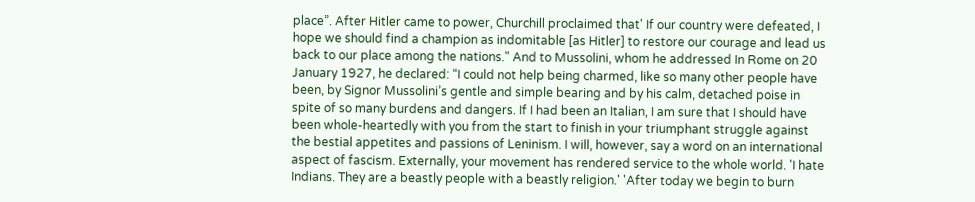place”. After Hitler came to power, Churchill proclaimed that' If our country were defeated, I hope we should find a champion as indomitable [as Hitler] to restore our courage and lead us back to our place among the nations." And to Mussolini, whom he addressed In Rome on 20 January 1927, he declared: “I could not help being charmed, like so many other people have been, by Signor Mussolini’s gentle and simple bearing and by his calm, detached poise in spite of so many burdens and dangers. If I had been an Italian, I am sure that I should have been whole-heartedly with you from the start to finish in your triumphant struggle against the bestial appetites and passions of Leninism. I will, however, say a word on an international aspect of fascism. Externally, your movement has rendered service to the whole world. 'I hate Indians. They are a beastly people with a beastly religion.' 'After today we begin to burn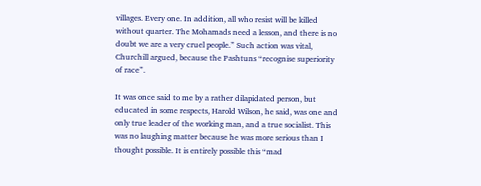villages. Every one. In addition, all who resist will be killed without quarter. The Mohamads need a lesson, and there is no doubt we are a very cruel people.” Such action was vital, Churchill argued, because the Pashtuns “recognise superiority of race”.

It was once said to me by a rather dilapidated person, but educated in some respects, Harold Wilson, he said, was one and only true leader of the working man, and a true socialist. This was no laughing matter because he was more serious than I thought possible. It is entirely possible this “mad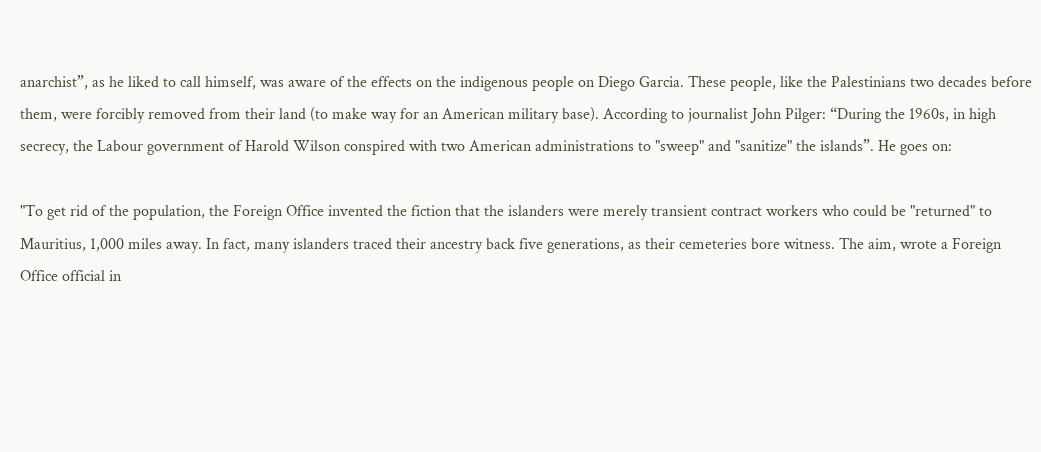anarchist”, as he liked to call himself, was aware of the effects on the indigenous people on Diego Garcia. These people, like the Palestinians two decades before them, were forcibly removed from their land (to make way for an American military base). According to journalist John Pilger: “During the 1960s, in high secrecy, the Labour government of Harold Wilson conspired with two American administrations to "sweep" and "sanitize" the islands”. He goes on:

"To get rid of the population, the Foreign Office invented the fiction that the islanders were merely transient contract workers who could be "returned" to Mauritius, 1,000 miles away. In fact, many islanders traced their ancestry back five generations, as their cemeteries bore witness. The aim, wrote a Foreign Office official in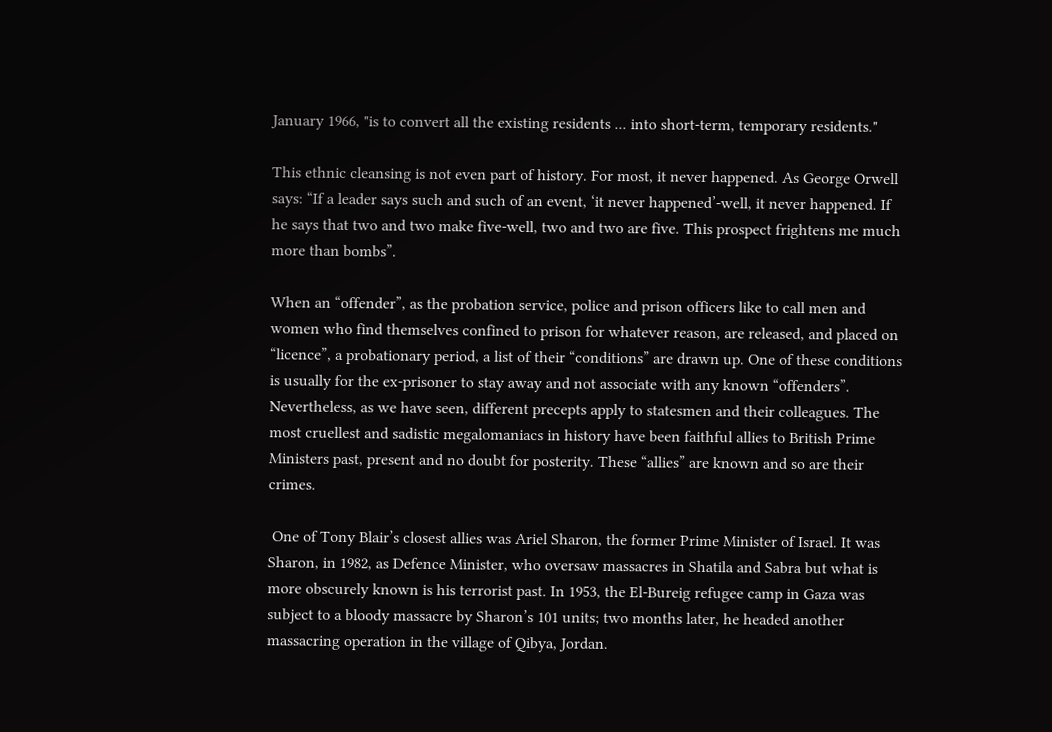January 1966, "is to convert all the existing residents ... into short-term, temporary residents."

This ethnic cleansing is not even part of history. For most, it never happened. As George Orwell says: “If a leader says such and such of an event, ‘it never happened’-well, it never happened. If he says that two and two make five-well, two and two are five. This prospect frightens me much more than bombs”.

When an “offender”, as the probation service, police and prison officers like to call men and women who find themselves confined to prison for whatever reason, are released, and placed on “licence”, a probationary period, a list of their “conditions” are drawn up. One of these conditions is usually for the ex-prisoner to stay away and not associate with any known “offenders”. Nevertheless, as we have seen, different precepts apply to statesmen and their colleagues. The most cruellest and sadistic megalomaniacs in history have been faithful allies to British Prime Ministers past, present and no doubt for posterity. These “allies” are known and so are their crimes.

 One of Tony Blair’s closest allies was Ariel Sharon, the former Prime Minister of Israel. It was Sharon, in 1982, as Defence Minister, who oversaw massacres in Shatila and Sabra but what is more obscurely known is his terrorist past. In 1953, the El-Bureig refugee camp in Gaza was subject to a bloody massacre by Sharon’s 101 units; two months later, he headed another massacring operation in the village of Qibya, Jordan.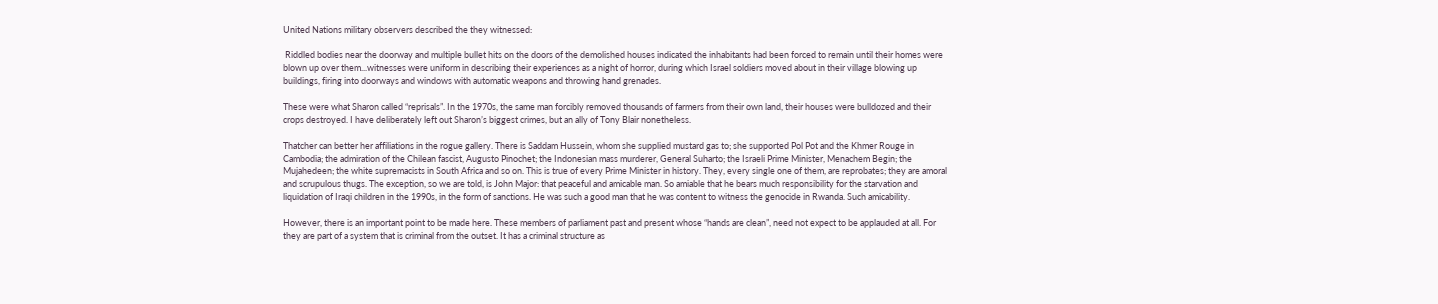United Nations military observers described the they witnessed:

 Riddled bodies near the doorway and multiple bullet hits on the doors of the demolished houses indicated the inhabitants had been forced to remain until their homes were blown up over them...witnesses were uniform in describing their experiences as a night of horror, during which Israel soldiers moved about in their village blowing up buildings, firing into doorways and windows with automatic weapons and throwing hand grenades.

These were what Sharon called “reprisals”. In the 1970s, the same man forcibly removed thousands of farmers from their own land, their houses were bulldozed and their crops destroyed. I have deliberately left out Sharon’s biggest crimes, but an ally of Tony Blair nonetheless.

Thatcher can better her affiliations in the rogue gallery. There is Saddam Hussein, whom she supplied mustard gas to; she supported Pol Pot and the Khmer Rouge in Cambodia; the admiration of the Chilean fascist, Augusto Pinochet; the Indonesian mass murderer, General Suharto; the Israeli Prime Minister, Menachem Begin; the Mujahedeen; the white supremacists in South Africa and so on. This is true of every Prime Minister in history. They, every single one of them, are reprobates; they are amoral and scrupulous thugs. The exception, so we are told, is John Major: that peaceful and amicable man. So amiable that he bears much responsibility for the starvation and liquidation of Iraqi children in the 1990s, in the form of sanctions. He was such a good man that he was content to witness the genocide in Rwanda. Such amicability.

However, there is an important point to be made here. These members of parliament past and present whose “hands are clean”, need not expect to be applauded at all. For they are part of a system that is criminal from the outset. It has a criminal structure as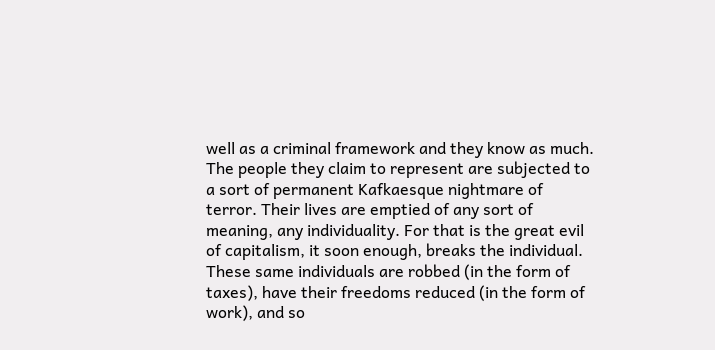well as a criminal framework and they know as much. The people they claim to represent are subjected to a sort of permanent Kafkaesque nightmare of terror. Their lives are emptied of any sort of meaning, any individuality. For that is the great evil of capitalism, it soon enough, breaks the individual. These same individuals are robbed (in the form of taxes), have their freedoms reduced (in the form of work), and so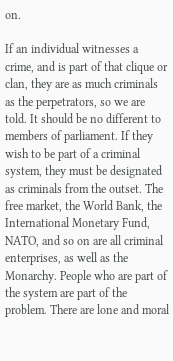on.

If an individual witnesses a crime, and is part of that clique or clan, they are as much criminals as the perpetrators, so we are told. It should be no different to members of parliament. If they wish to be part of a criminal system, they must be designated as criminals from the outset. The free market, the World Bank, the International Monetary Fund, NATO, and so on are all criminal enterprises, as well as the Monarchy. People who are part of the system are part of the problem. There are lone and moral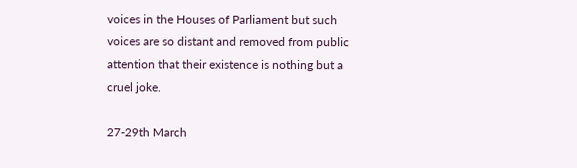voices in the Houses of Parliament but such voices are so distant and removed from public attention that their existence is nothing but a cruel joke.

27-29th March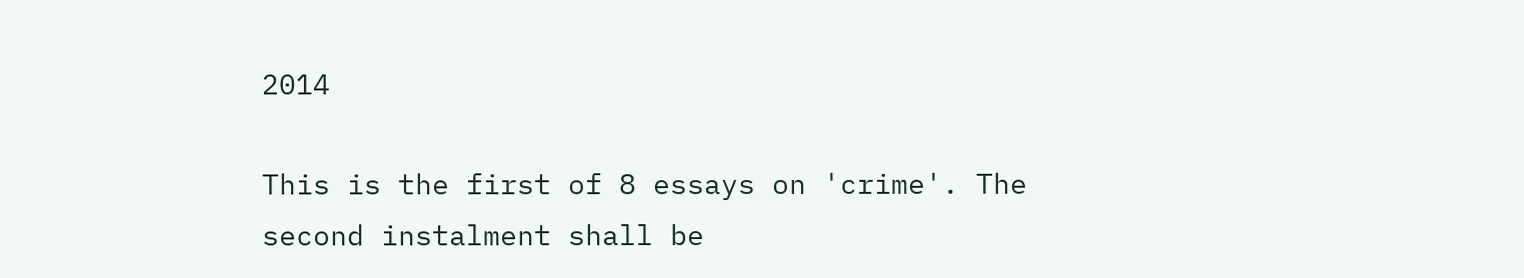2014

This is the first of 8 essays on 'crime'. The second instalment shall be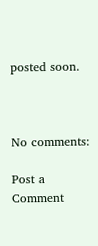posted soon.



No comments:

Post a Comment